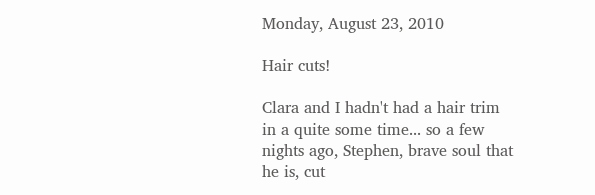Monday, August 23, 2010

Hair cuts!

Clara and I hadn't had a hair trim in a quite some time... so a few nights ago, Stephen, brave soul that he is, cut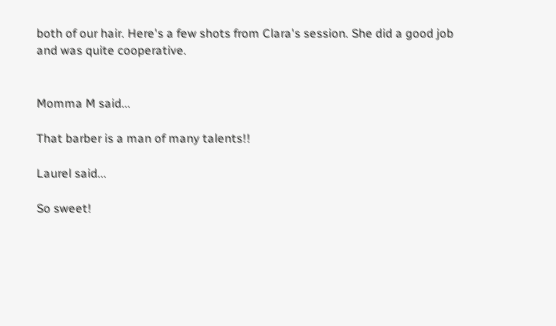both of our hair. Here's a few shots from Clara's session. She did a good job and was quite cooperative.


Momma M said...

That barber is a man of many talents!!

Laurel said...

So sweet!